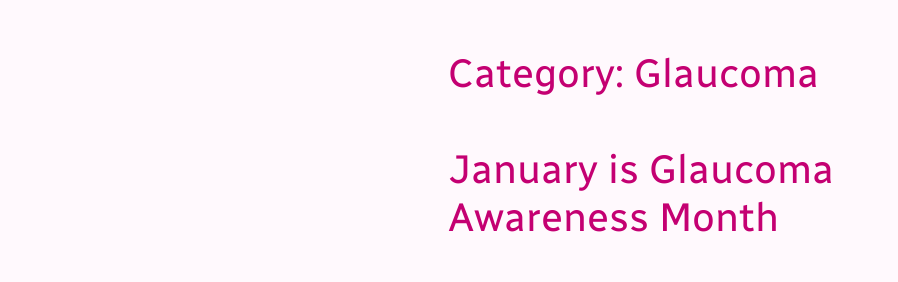Category: Glaucoma

January is Glaucoma Awareness Month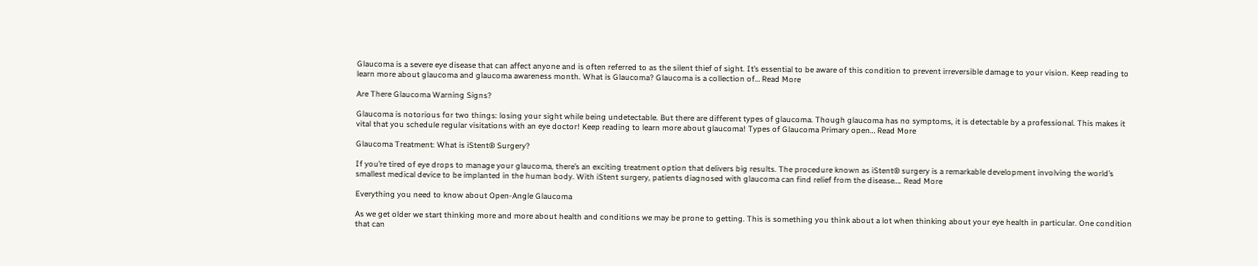Glaucoma is a severe eye disease that can affect anyone and is often referred to as the silent thief of sight. It’s essential to be aware of this condition to prevent irreversible damage to your vision. Keep reading to learn more about glaucoma and glaucoma awareness month. What is Glaucoma? Glaucoma is a collection of… Read More

Are There Glaucoma Warning Signs?

Glaucoma is notorious for two things: losing your sight while being undetectable. But there are different types of glaucoma. Though glaucoma has no symptoms, it is detectable by a professional. This makes it vital that you schedule regular visitations with an eye doctor! Keep reading to learn more about glaucoma! Types of Glaucoma Primary open… Read More

Glaucoma Treatment: What is iStent® Surgery?

If you’re tired of eye drops to manage your glaucoma, there’s an exciting treatment option that delivers big results. The procedure known as iStent® surgery is a remarkable development involving the world’s smallest medical device to be implanted in the human body. With iStent surgery, patients diagnosed with glaucoma can find relief from the disease…. Read More

Everything you need to know about Open-Angle Glaucoma

As we get older we start thinking more and more about health and conditions we may be prone to getting. This is something you think about a lot when thinking about your eye health in particular. One condition that can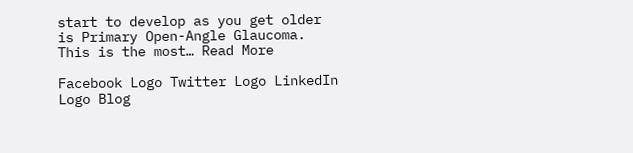start to develop as you get older is Primary Open-Angle Glaucoma. This is the most… Read More

Facebook Logo Twitter Logo LinkedIn Logo Blog